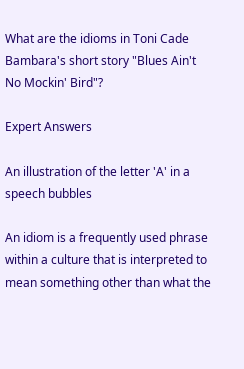What are the idioms in Toni Cade Bambara's short story "Blues Ain't No Mockin' Bird"?

Expert Answers

An illustration of the letter 'A' in a speech bubbles

An idiom is a frequently used phrase within a culture that is interpreted to mean something other than what the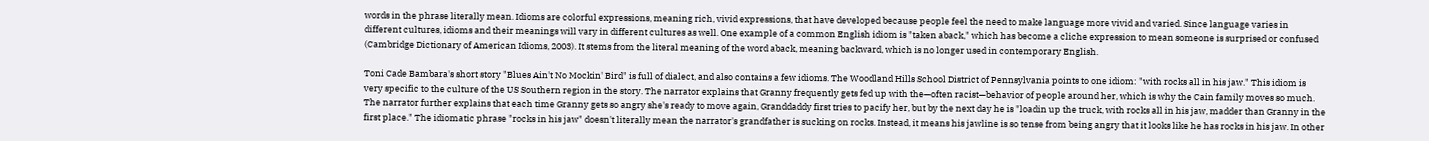words in the phrase literally mean. Idioms are colorful expressions, meaning rich, vivid expressions, that have developed because people feel the need to make language more vivid and varied. Since language varies in different cultures, idioms and their meanings will vary in different cultures as well. One example of a common English idiom is "taken aback," which has become a cliche expression to mean someone is surprised or confused (Cambridge Dictionary of American Idioms, 2003). It stems from the literal meaning of the word aback, meaning backward, which is no longer used in contemporary English.

Toni Cade Bambara's short story "Blues Ain't No Mockin' Bird" is full of dialect, and also contains a few idioms. The Woodland Hills School District of Pennsylvania points to one idiom: "with rocks all in his jaw." This idiom is very specific to the culture of the US Southern region in the story. The narrator explains that Granny frequently gets fed up with the—often racist—behavior of people around her, which is why the Cain family moves so much. The narrator further explains that each time Granny gets so angry she's ready to move again, Granddaddy first tries to pacify her, but by the next day he is "loadin up the truck, with rocks all in his jaw, madder than Granny in the first place." The idiomatic phrase "rocks in his jaw" doesn't literally mean the narrator's grandfather is sucking on rocks. Instead, it means his jawline is so tense from being angry that it looks like he has rocks in his jaw. In other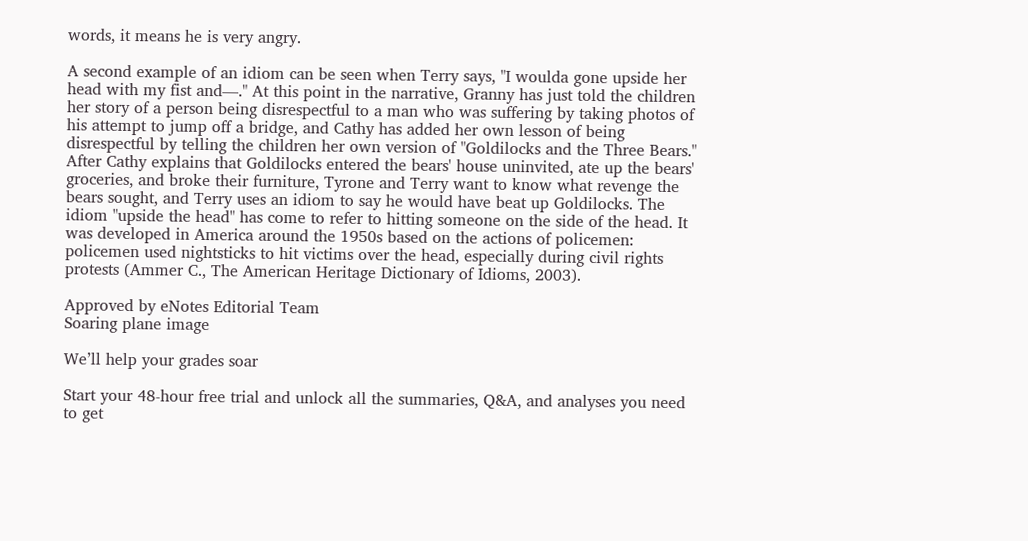words, it means he is very angry.

A second example of an idiom can be seen when Terry says, "I woulda gone upside her head with my fist and—." At this point in the narrative, Granny has just told the children her story of a person being disrespectful to a man who was suffering by taking photos of his attempt to jump off a bridge, and Cathy has added her own lesson of being disrespectful by telling the children her own version of "Goldilocks and the Three Bears." After Cathy explains that Goldilocks entered the bears' house uninvited, ate up the bears' groceries, and broke their furniture, Tyrone and Terry want to know what revenge the bears sought, and Terry uses an idiom to say he would have beat up Goldilocks. The idiom "upside the head" has come to refer to hitting someone on the side of the head. It was developed in America around the 1950s based on the actions of policemen: policemen used nightsticks to hit victims over the head, especially during civil rights protests (Ammer C., The American Heritage Dictionary of Idioms, 2003).

Approved by eNotes Editorial Team
Soaring plane image

We’ll help your grades soar

Start your 48-hour free trial and unlock all the summaries, Q&A, and analyses you need to get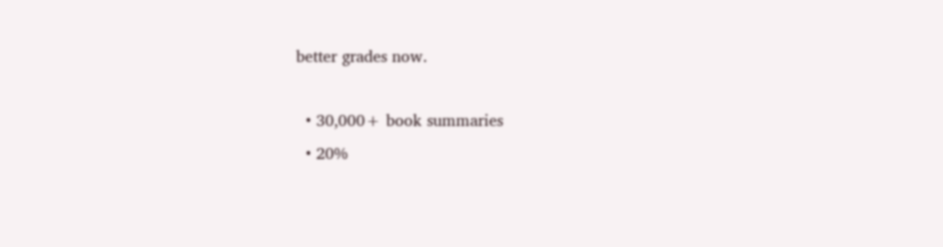better grades now.

  • 30,000+ book summaries
  • 20%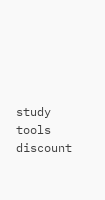study tools discount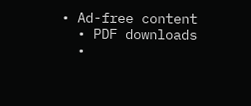• Ad-free content
  • PDF downloads
  •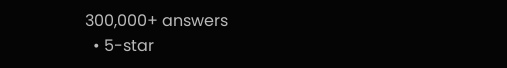300,000+ answers
  • 5-star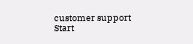customer support
Start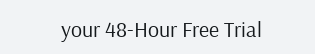your 48-Hour Free Trial